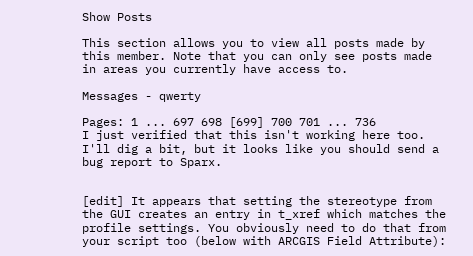Show Posts

This section allows you to view all posts made by this member. Note that you can only see posts made in areas you currently have access to.

Messages - qwerty

Pages: 1 ... 697 698 [699] 700 701 ... 736
I just verified that this isn't working here too. I'll dig a bit, but it looks like you should send a bug report to Sparx.


[edit] It appears that setting the stereotype from the GUI creates an entry in t_xref which matches the profile settings. You obviously need to do that from your script too (below with ARCGIS Field Attribute):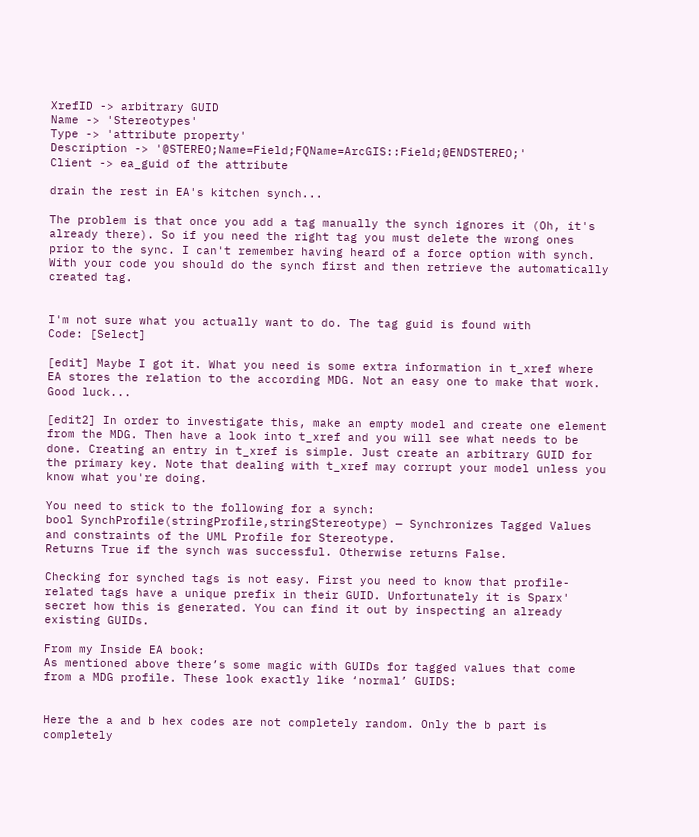XrefID -> arbitrary GUID
Name -> 'Stereotypes'
Type -> 'attribute property'
Description -> '@STEREO;Name=Field;FQName=ArcGIS::Field;@ENDSTEREO;'
Client -> ea_guid of the attribute

drain the rest in EA's kitchen synch...

The problem is that once you add a tag manually the synch ignores it (Oh, it's already there). So if you need the right tag you must delete the wrong ones prior to the sync. I can't remember having heard of a force option with synch. With your code you should do the synch first and then retrieve the automatically created tag.


I'm not sure what you actually want to do. The tag guid is found with
Code: [Select]

[edit] Maybe I got it. What you need is some extra information in t_xref where EA stores the relation to the according MDG. Not an easy one to make that work. Good luck...

[edit2] In order to investigate this, make an empty model and create one element from the MDG. Then have a look into t_xref and you will see what needs to be done. Creating an entry in t_xref is simple. Just create an arbitrary GUID for the primary key. Note that dealing with t_xref may corrupt your model unless you know what you're doing.

You need to stick to the following for a synch:
bool SynchProfile(stringProfile,stringStereotype) — Synchronizes Tagged Values and constraints of the UML Profile for Stereotype.
Returns True if the synch was successful. Otherwise returns False.

Checking for synched tags is not easy. First you need to know that profile-related tags have a unique prefix in their GUID. Unfortunately it is Sparx' secret how this is generated. You can find it out by inspecting an already existing GUIDs.

From my Inside EA book:
As mentioned above there’s some magic with GUIDs for tagged values that come from a MDG profile. These look exactly like ‘normal’ GUIDS:


Here the a and b hex codes are not completely random. Only the b part is completely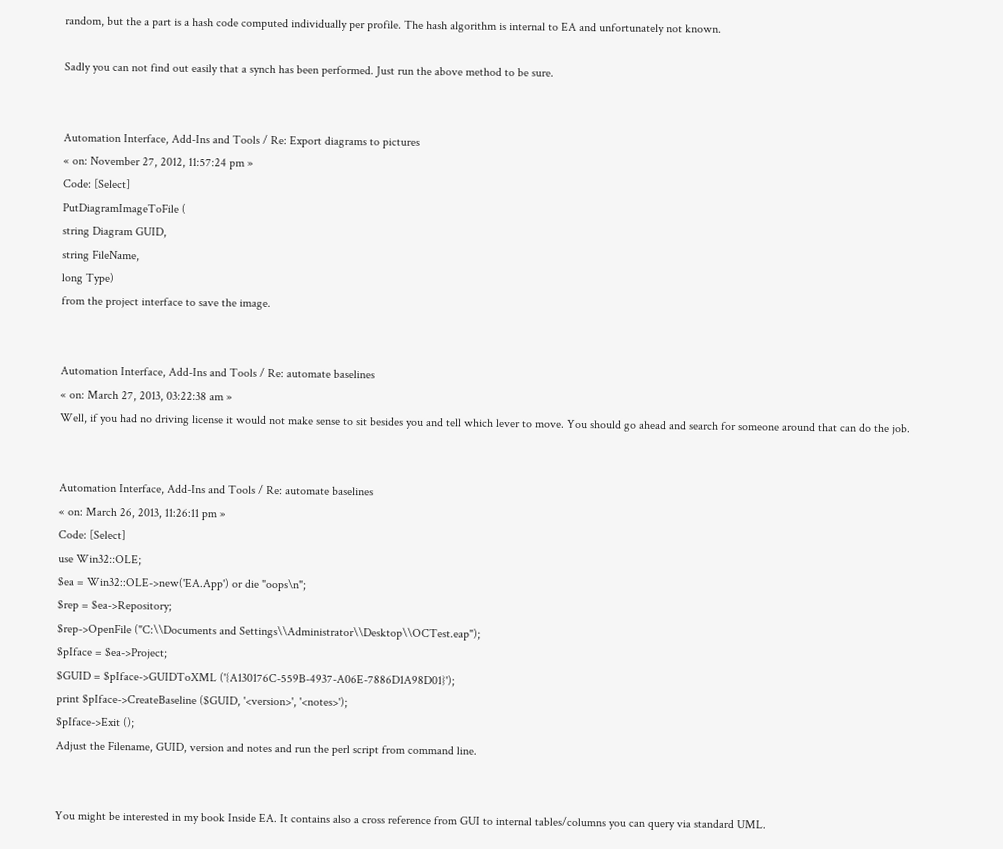random, but the a part is a hash code computed individually per profile. The hash algorithm is internal to EA and unfortunately not known.

Sadly you can not find out easily that a synch has been performed. Just run the above method to be sure.


Automation Interface, Add-Ins and Tools / Re: Export diagrams to pictures
« on: November 27, 2012, 11:57:24 pm »
Code: [Select]
PutDiagramImageToFile (
string Diagram GUID,
string FileName,
long Type)
from the project interface to save the image.


Automation Interface, Add-Ins and Tools / Re: automate baselines
« on: March 27, 2013, 03:22:38 am »
Well, if you had no driving license it would not make sense to sit besides you and tell which lever to move. You should go ahead and search for someone around that can do the job.


Automation Interface, Add-Ins and Tools / Re: automate baselines
« on: March 26, 2013, 11:26:11 pm »
Code: [Select]
use Win32::OLE;
$ea = Win32::OLE->new('EA.App') or die "oops\n";
$rep = $ea->Repository;
$rep->OpenFile ("C:\\Documents and Settings\\Administrator\\Desktop\\OCTest.eap");
$pIface = $ea->Project;
$GUID = $pIface->GUIDToXML ('{A130176C-559B-4937-A06E-7886D1A98D01}');
print $pIface->CreateBaseline ($GUID, '<version>', '<notes>');
$pIface->Exit ();
Adjust the Filename, GUID, version and notes and run the perl script from command line.


You might be interested in my book Inside EA. It contains also a cross reference from GUI to internal tables/columns you can query via standard UML.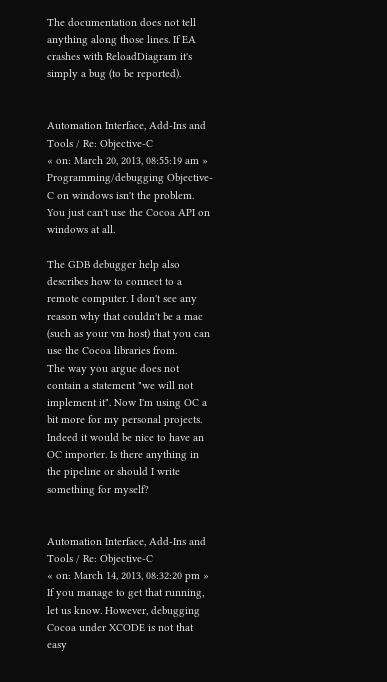The documentation does not tell anything along those lines. If EA crashes with ReloadDiagram it's simply a bug (to be reported).


Automation Interface, Add-Ins and Tools / Re: Objective-C
« on: March 20, 2013, 08:55:19 am »
Programming/debugging Objective-C on windows isn't the problem. You just can't use the Cocoa API on windows at all.

The GDB debugger help also describes how to connect to a remote computer. I don't see any reason why that couldn't be a mac (such as your vm host) that you can use the Cocoa libraries from.
The way you argue does not contain a statement "we will not implement it". Now I'm using OC a bit more for my personal projects. Indeed it would be nice to have an OC importer. Is there anything in the pipeline or should I write something for myself?


Automation Interface, Add-Ins and Tools / Re: Objective-C
« on: March 14, 2013, 08:32:20 pm »
If you manage to get that running, let us know. However, debugging Cocoa under XCODE is not that easy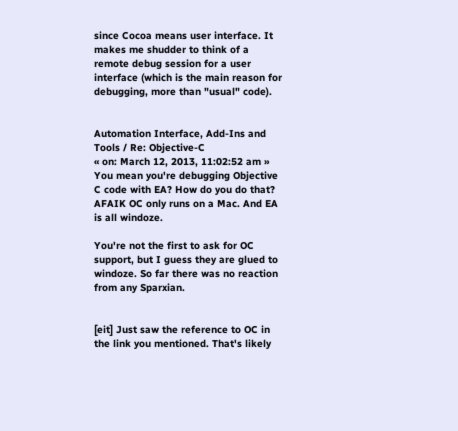since Cocoa means user interface. It makes me shudder to think of a remote debug session for a user interface (which is the main reason for debugging, more than "usual" code).


Automation Interface, Add-Ins and Tools / Re: Objective-C
« on: March 12, 2013, 11:02:52 am »
You mean you're debugging Objective C code with EA? How do you do that? AFAIK OC only runs on a Mac. And EA is all windoze.

You're not the first to ask for OC support, but I guess they are glued to windoze. So far there was no reaction from any Sparxian.


[eit] Just saw the reference to OC in the link you mentioned. That's likely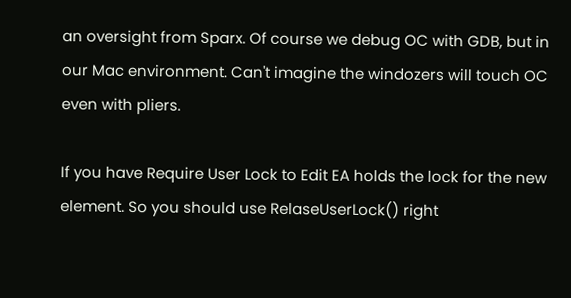an oversight from Sparx. Of course we debug OC with GDB, but in our Mac environment. Can't imagine the windozers will touch OC even with pliers.

If you have Require User Lock to Edit EA holds the lock for the new element. So you should use RelaseUserLock() right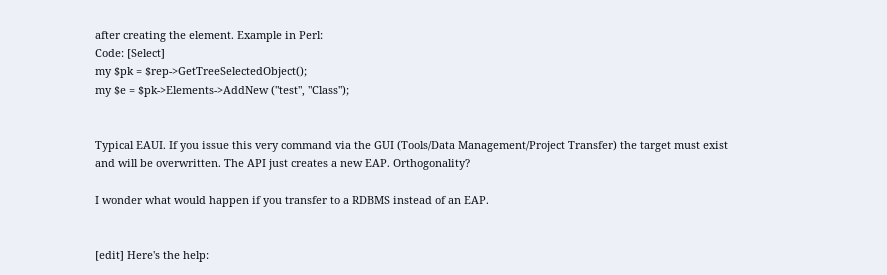after creating the element. Example in Perl:
Code: [Select]
my $pk = $rep->GetTreeSelectedObject();
my $e = $pk->Elements->AddNew ("test", "Class");


Typical EAUI. If you issue this very command via the GUI (Tools/Data Management/Project Transfer) the target must exist and will be overwritten. The API just creates a new EAP. Orthogonality?

I wonder what would happen if you transfer to a RDBMS instead of an EAP.


[edit] Here's the help: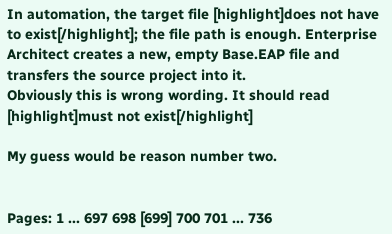In automation, the target file [highlight]does not have to exist[/highlight]; the file path is enough. Enterprise Architect creates a new, empty Base.EAP file and transfers the source project into it.
Obviously this is wrong wording. It should read [highlight]must not exist[/highlight]

My guess would be reason number two.


Pages: 1 ... 697 698 [699] 700 701 ... 736